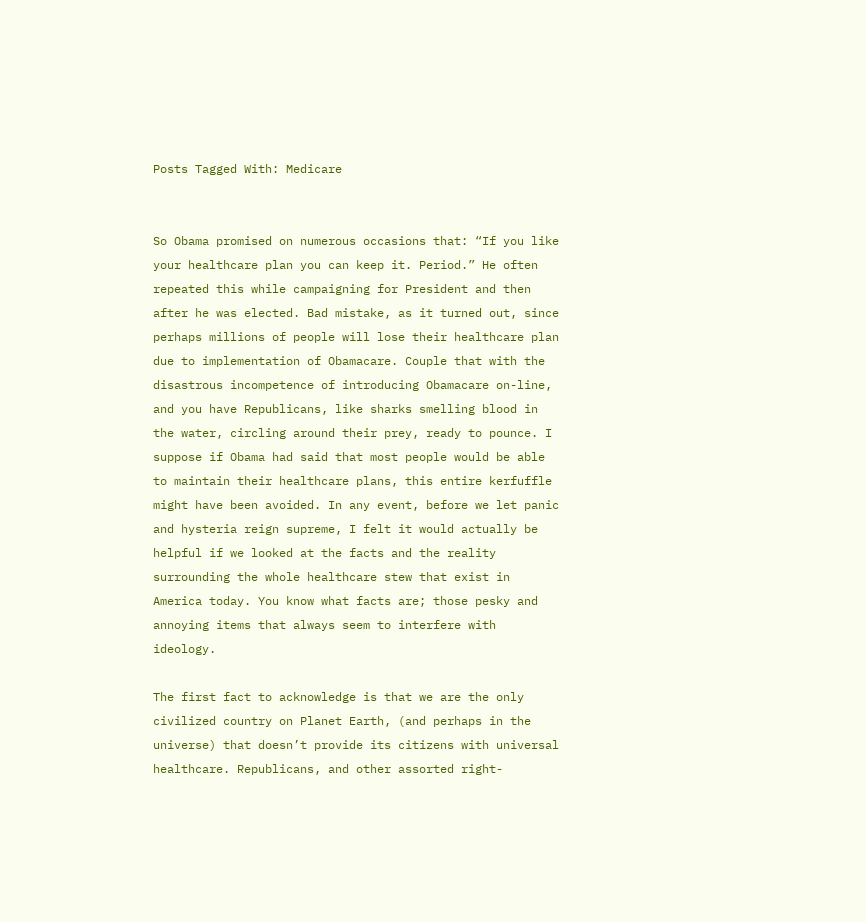Posts Tagged With: Medicare


So Obama promised on numerous occasions that: “If you like your healthcare plan you can keep it. Period.” He often repeated this while campaigning for President and then after he was elected. Bad mistake, as it turned out, since perhaps millions of people will lose their healthcare plan due to implementation of Obamacare. Couple that with the disastrous incompetence of introducing Obamacare on-line, and you have Republicans, like sharks smelling blood in the water, circling around their prey, ready to pounce. I suppose if Obama had said that most people would be able to maintain their healthcare plans, this entire kerfuffle might have been avoided. In any event, before we let panic and hysteria reign supreme, I felt it would actually be helpful if we looked at the facts and the reality surrounding the whole healthcare stew that exist in America today. You know what facts are; those pesky and annoying items that always seem to interfere with ideology.

The first fact to acknowledge is that we are the only civilized country on Planet Earth, (and perhaps in the universe) that doesn’t provide its citizens with universal healthcare. Republicans, and other assorted right-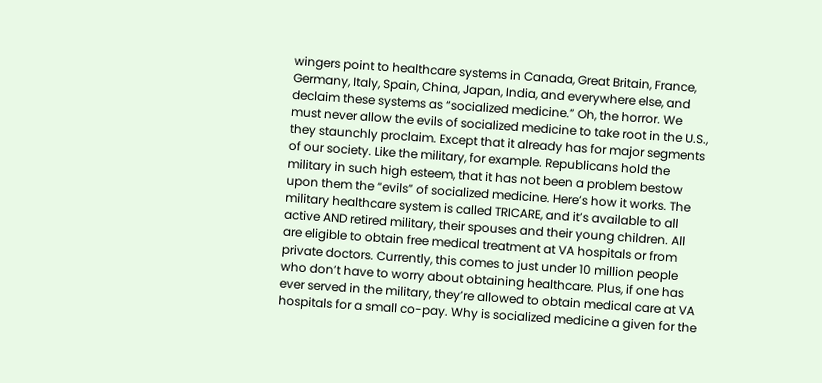wingers point to healthcare systems in Canada, Great Britain, France, Germany, Italy, Spain, China, Japan, India, and everywhere else, and declaim these systems as “socialized medicine.” Oh, the horror. We must never allow the evils of socialized medicine to take root in the U.S., they staunchly proclaim. Except that it already has for major segments of our society. Like the military, for example. Republicans hold the military in such high esteem, that it has not been a problem bestow upon them the “evils” of socialized medicine. Here’s how it works. The military healthcare system is called TRICARE, and it’s available to all active AND retired military, their spouses and their young children. All are eligible to obtain free medical treatment at VA hospitals or from private doctors. Currently, this comes to just under 10 million people who don’t have to worry about obtaining healthcare. Plus, if one has ever served in the military, they’re allowed to obtain medical care at VA hospitals for a small co-pay. Why is socialized medicine a given for the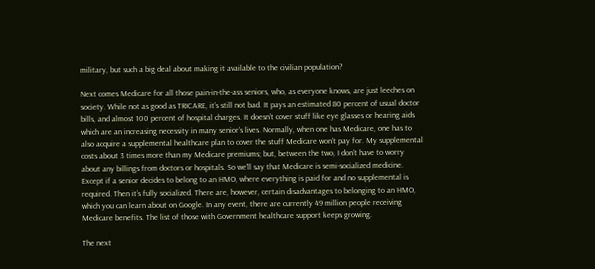military, but such a big deal about making it available to the civilian population?

Next comes Medicare for all those pain-in-the-ass seniors, who, as everyone knows, are just leeches on society. While not as good as TRICARE, it’s still not bad. It pays an estimated 80 percent of usual doctor bills, and almost 100 percent of hospital charges. It doesn’t cover stuff like eye glasses or hearing aids which are an increasing necessity in many senior’s lives. Normally, when one has Medicare, one has to also acquire a supplemental healthcare plan to cover the stuff Medicare won’t pay for. My supplemental costs about 3 times more than my Medicare premiums; but, between the two, I don’t have to worry about any billings from doctors or hospitals. So we’ll say that Medicare is semi-socialized medicine. Except if a senior decides to belong to an HMO, where everything is paid for and no supplemental is required. Then it’s fully socialized. There are, however, certain disadvantages to belonging to an HMO, which you can learn about on Google. In any event, there are currently 49 million people receiving Medicare benefits. The list of those with Government healthcare support keeps growing.

The next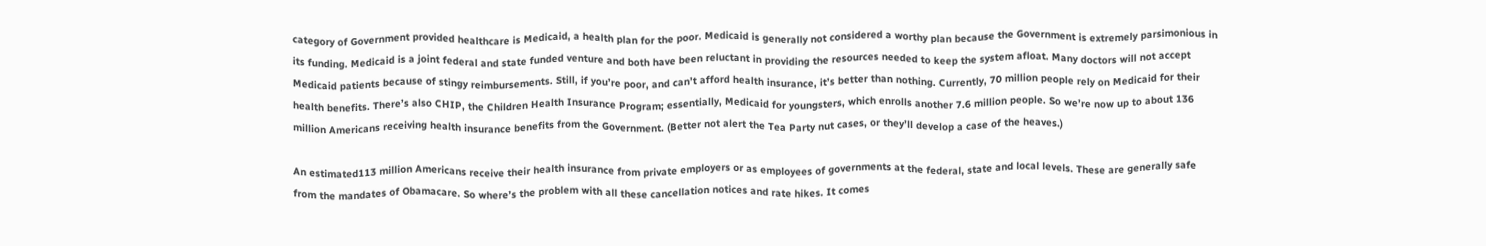category of Government provided healthcare is Medicaid, a health plan for the poor. Medicaid is generally not considered a worthy plan because the Government is extremely parsimonious in its funding. Medicaid is a joint federal and state funded venture and both have been reluctant in providing the resources needed to keep the system afloat. Many doctors will not accept Medicaid patients because of stingy reimbursements. Still, if you’re poor, and can’t afford health insurance, it’s better than nothing. Currently, 70 million people rely on Medicaid for their health benefits. There’s also CHIP, the Children Health Insurance Program; essentially, Medicaid for youngsters, which enrolls another 7.6 million people. So we’re now up to about 136 million Americans receiving health insurance benefits from the Government. (Better not alert the Tea Party nut cases, or they’ll develop a case of the heaves.)

An estimated113 million Americans receive their health insurance from private employers or as employees of governments at the federal, state and local levels. These are generally safe from the mandates of Obamacare. So where’s the problem with all these cancellation notices and rate hikes. It comes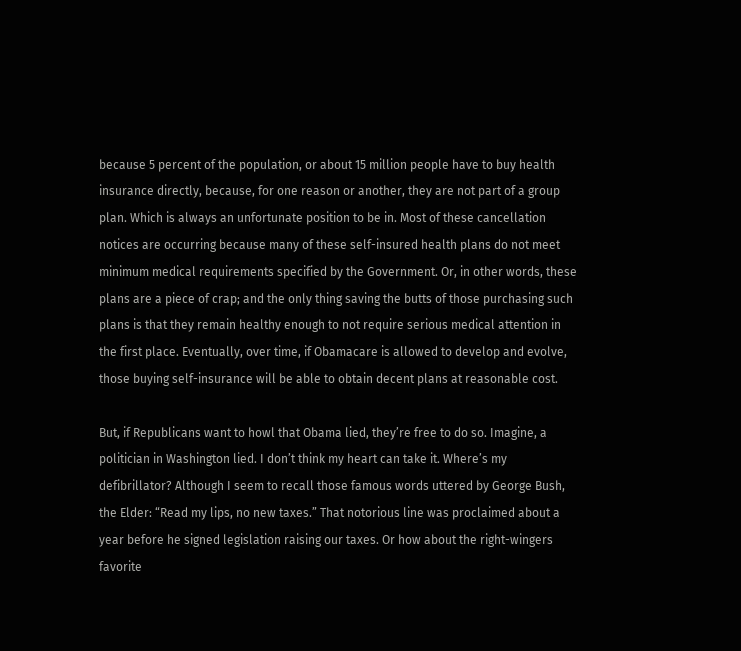because 5 percent of the population, or about 15 million people have to buy health insurance directly, because, for one reason or another, they are not part of a group plan. Which is always an unfortunate position to be in. Most of these cancellation notices are occurring because many of these self-insured health plans do not meet minimum medical requirements specified by the Government. Or, in other words, these plans are a piece of crap; and the only thing saving the butts of those purchasing such plans is that they remain healthy enough to not require serious medical attention in the first place. Eventually, over time, if Obamacare is allowed to develop and evolve, those buying self-insurance will be able to obtain decent plans at reasonable cost.

But, if Republicans want to howl that Obama lied, they’re free to do so. Imagine, a politician in Washington lied. I don’t think my heart can take it. Where’s my defibrillator? Although I seem to recall those famous words uttered by George Bush, the Elder: “Read my lips, no new taxes.” That notorious line was proclaimed about a year before he signed legislation raising our taxes. Or how about the right-wingers favorite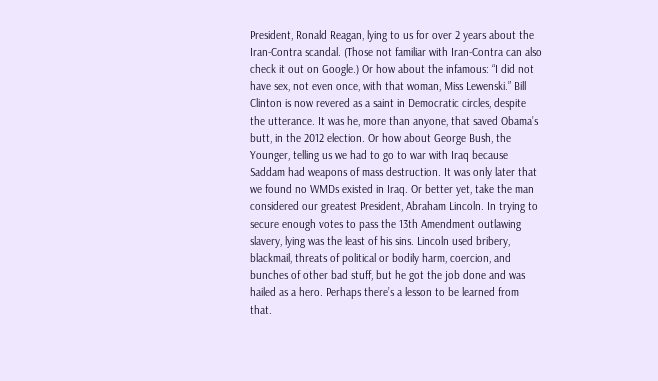President, Ronald Reagan, lying to us for over 2 years about the Iran-Contra scandal. (Those not familiar with Iran-Contra can also check it out on Google.) Or how about the infamous: “I did not have sex, not even once, with that woman, Miss Lewenski.” Bill Clinton is now revered as a saint in Democratic circles, despite the utterance. It was he, more than anyone, that saved Obama’s butt, in the 2012 election. Or how about George Bush, the Younger, telling us we had to go to war with Iraq because Saddam had weapons of mass destruction. It was only later that we found no WMDs existed in Iraq. Or better yet, take the man considered our greatest President, Abraham Lincoln. In trying to secure enough votes to pass the 13th Amendment outlawing slavery, lying was the least of his sins. Lincoln used bribery, blackmail, threats of political or bodily harm, coercion, and bunches of other bad stuff, but he got the job done and was hailed as a hero. Perhaps there’s a lesson to be learned from that.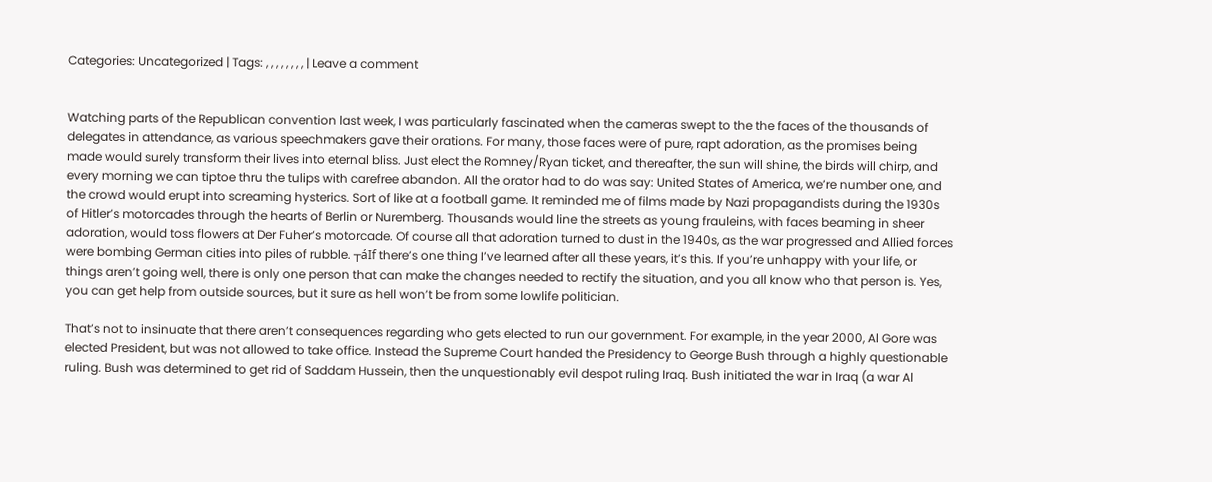Categories: Uncategorized | Tags: , , , , , , , , | Leave a comment


Watching parts of the Republican convention last week, I was particularly fascinated when the cameras swept to the the faces of the thousands of delegates in attendance, as various speechmakers gave their orations. For many, those faces were of pure, rapt adoration, as the promises being made would surely transform their lives into eternal bliss. Just elect the Romney/Ryan ticket, and thereafter, the sun will shine, the birds will chirp, and every morning we can tiptoe thru the tulips with carefree abandon. All the orator had to do was say: United States of America, we’re number one, and the crowd would erupt into screaming hysterics. Sort of like at a football game. It reminded me of films made by Nazi propagandists during the 1930s of Hitler’s motorcades through the hearts of Berlin or Nuremberg. Thousands would line the streets as young frauleins, with faces beaming in sheer adoration, would toss flowers at Der Fuher’s motorcade. Of course all that adoration turned to dust in the 1940s, as the war progressed and Allied forces were bombing German cities into piles of rubble. ┬áIf there’s one thing I’ve learned after all these years, it’s this. If you’re unhappy with your life, or things aren’t going well, there is only one person that can make the changes needed to rectify the situation, and you all know who that person is. Yes, you can get help from outside sources, but it sure as hell won’t be from some lowlife politician.

That’s not to insinuate that there aren’t consequences regarding who gets elected to run our government. For example, in the year 2000, Al Gore was elected President, but was not allowed to take office. Instead the Supreme Court handed the Presidency to George Bush through a highly questionable ruling. Bush was determined to get rid of Saddam Hussein, then the unquestionably evil despot ruling Iraq. Bush initiated the war in Iraq (a war Al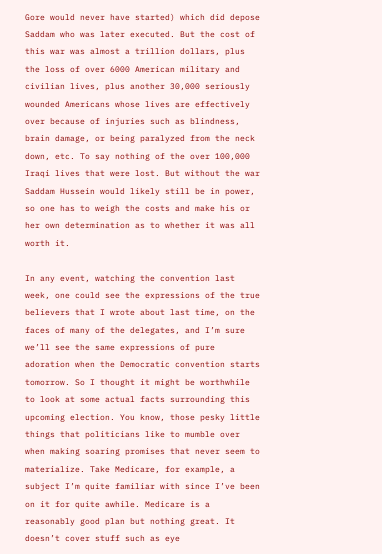Gore would never have started) which did depose Saddam who was later executed. But the cost of this war was almost a trillion dollars, plus the loss of over 6000 American military and civilian lives, plus another 30,000 seriously wounded Americans whose lives are effectively over because of injuries such as blindness, brain damage, or being paralyzed from the neck down, etc. To say nothing of the over 100,000 Iraqi lives that were lost. But without the war Saddam Hussein would likely still be in power, so one has to weigh the costs and make his or her own determination as to whether it was all worth it.

In any event, watching the convention last week, one could see the expressions of the true believers that I wrote about last time, on the faces of many of the delegates, and I’m sure we’ll see the same expressions of pure adoration when the Democratic convention starts tomorrow. So I thought it might be worthwhile to look at some actual facts surrounding this upcoming election. You know, those pesky little things that politicians like to mumble over when making soaring promises that never seem to materialize. Take Medicare, for example, a subject I’m quite familiar with since I’ve been on it for quite awhile. Medicare is a reasonably good plan but nothing great. It doesn’t cover stuff such as eye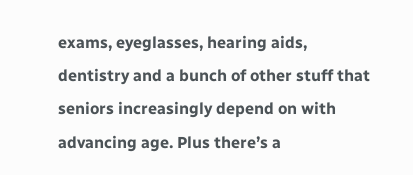exams, eyeglasses, hearing aids, dentistry and a bunch of other stuff that seniors increasingly depend on with advancing age. Plus there’s a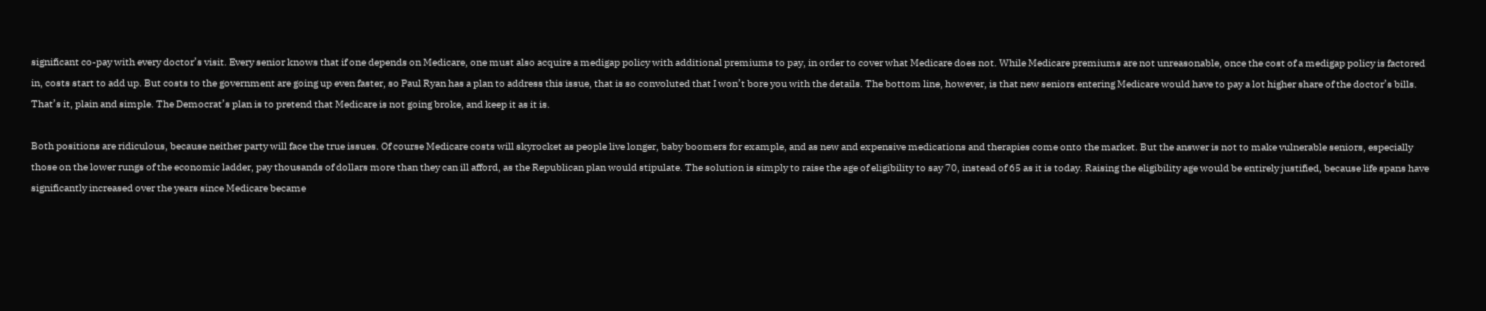significant co-pay with every doctor’s visit. Every senior knows that if one depends on Medicare, one must also acquire a medigap policy with additional premiums to pay, in order to cover what Medicare does not. While Medicare premiums are not unreasonable, once the cost of a medigap policy is factored in, costs start to add up. But costs to the government are going up even faster, so Paul Ryan has a plan to address this issue, that is so convoluted that I won’t bore you with the details. The bottom line, however, is that new seniors entering Medicare would have to pay a lot higher share of the doctor’s bills. That’s it, plain and simple. The Democrat’s plan is to pretend that Medicare is not going broke, and keep it as it is.

Both positions are ridiculous, because neither party will face the true issues. Of course Medicare costs will skyrocket as people live longer, baby boomers for example, and as new and expensive medications and therapies come onto the market. But the answer is not to make vulnerable seniors, especially those on the lower rungs of the economic ladder, pay thousands of dollars more than they can ill afford, as the Republican plan would stipulate. The solution is simply to raise the age of eligibility to say 70, instead of 65 as it is today. Raising the eligibility age would be entirely justified, because life spans have significantly increased over the years since Medicare became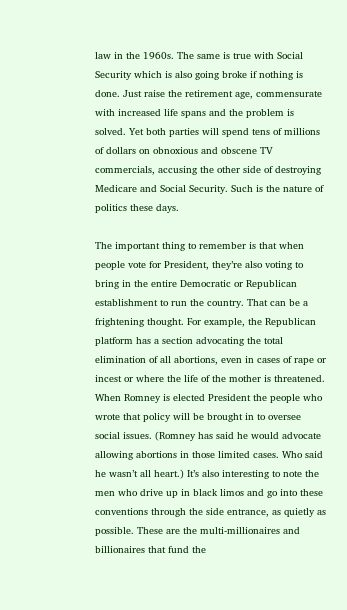law in the 1960s. The same is true with Social Security which is also going broke if nothing is done. Just raise the retirement age, commensurate with increased life spans and the problem is solved. Yet both parties will spend tens of millions of dollars on obnoxious and obscene TV commercials, accusing the other side of destroying Medicare and Social Security. Such is the nature of politics these days.

The important thing to remember is that when people vote for President, they’re also voting to bring in the entire Democratic or Republican establishment to run the country. That can be a frightening thought. For example, the Republican platform has a section advocating the total elimination of all abortions, even in cases of rape or incest or where the life of the mother is threatened. When Romney is elected President the people who wrote that policy will be brought in to oversee social issues. (Romney has said he would advocate allowing abortions in those limited cases. Who said he wasn’t all heart.) It’s also interesting to note the men who drive up in black limos and go into these conventions through the side entrance, as quietly as possible. These are the multi-millionaires and billionaires that fund the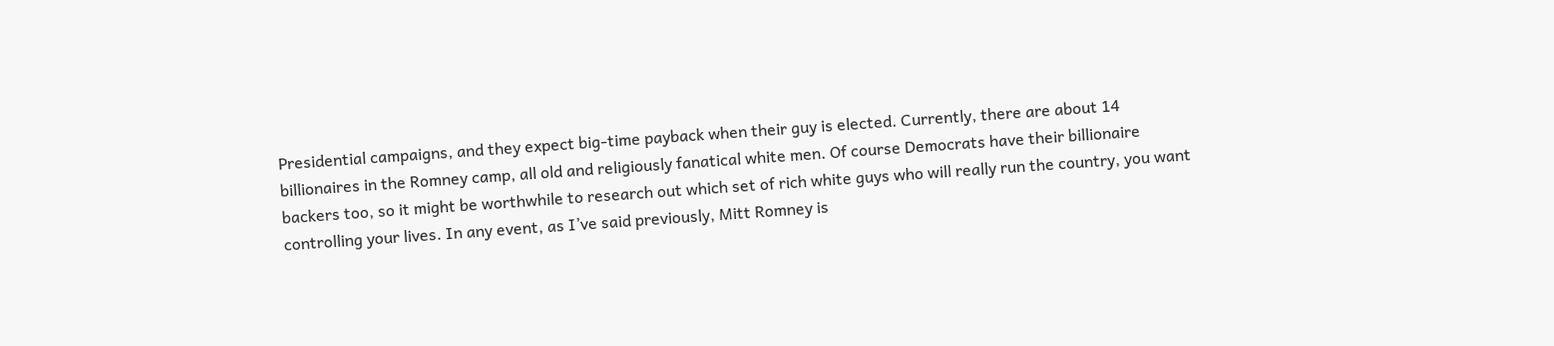Presidential campaigns, and they expect big-time payback when their guy is elected. Currently, there are about 14 billionaires in the Romney camp, all old and religiously fanatical white men. Of course Democrats have their billionaire backers too, so it might be worthwhile to research out which set of rich white guys who will really run the country, you want controlling your lives. In any event, as I’ve said previously, Mitt Romney is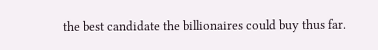the best candidate the billionaires could buy thus far.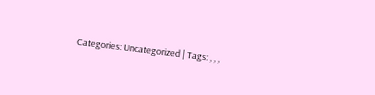Categories: Uncategorized | Tags: , , ,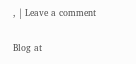, | Leave a comment

Blog at